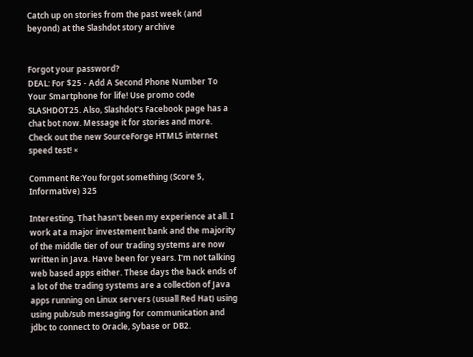Catch up on stories from the past week (and beyond) at the Slashdot story archive


Forgot your password?
DEAL: For $25 - Add A Second Phone Number To Your Smartphone for life! Use promo code SLASHDOT25. Also, Slashdot's Facebook page has a chat bot now. Message it for stories and more. Check out the new SourceForge HTML5 internet speed test! ×

Comment Re:You forgot something (Score 5, Informative) 325

Interesting. That hasn't been my experience at all. I work at a major investement bank and the majority of the middle tier of our trading systems are now written in Java. Have been for years. I'm not talking web based apps either. These days the back ends of a lot of the trading systems are a collection of Java apps running on Linux servers (usuall Red Hat) using using pub/sub messaging for communication and jdbc to connect to Oracle, Sybase or DB2.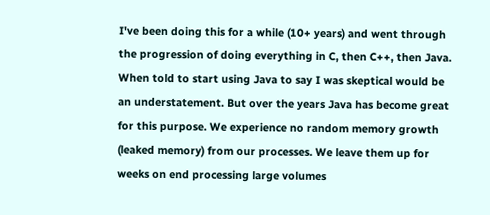I've been doing this for a while (10+ years) and went through the progression of doing everything in C, then C++, then Java. When told to start using Java to say I was skeptical would be an understatement. But over the years Java has become great for this purpose. We experience no random memory growth (leaked memory) from our processes. We leave them up for weeks on end processing large volumes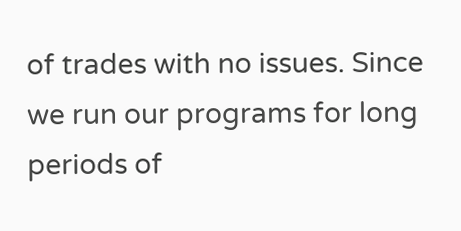of trades with no issues. Since we run our programs for long periods of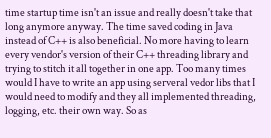time startup time isn't an issue and really doesn't take that long anymore anyway. The time saved coding in Java instead of C++ is also beneficial. No more having to learn every vendor's version of their C++ threading library and trying to stitch it all together in one app. Too many times would I have to write an app using serveral vedor libs that I would need to modify and they all implemented threading, logging, etc. their own way. So as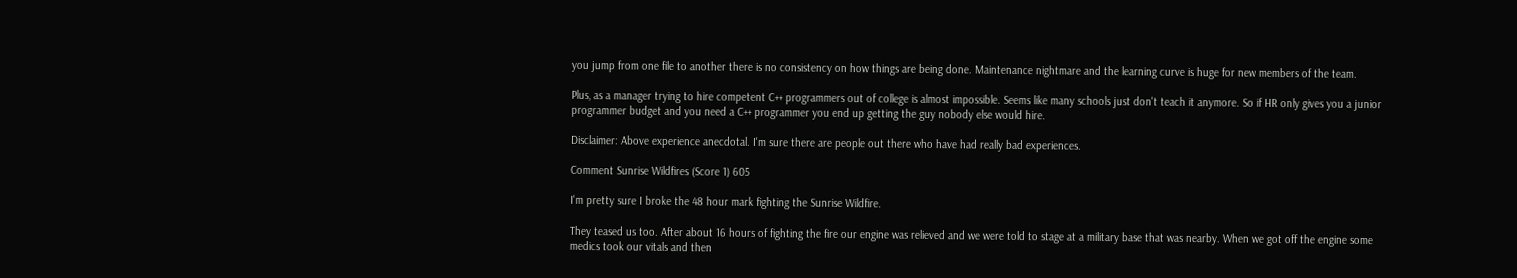you jump from one file to another there is no consistency on how things are being done. Maintenance nightmare and the learning curve is huge for new members of the team.

Plus, as a manager trying to hire competent C++ programmers out of college is almost impossible. Seems like many schools just don't teach it anymore. So if HR only gives you a junior programmer budget and you need a C++ programmer you end up getting the guy nobody else would hire.

Disclaimer: Above experience anecdotal. I'm sure there are people out there who have had really bad experiences.

Comment Sunrise Wildfires (Score 1) 605

I'm pretty sure I broke the 48 hour mark fighting the Sunrise Wildfire.

They teased us too. After about 16 hours of fighting the fire our engine was relieved and we were told to stage at a military base that was nearby. When we got off the engine some medics took our vitals and then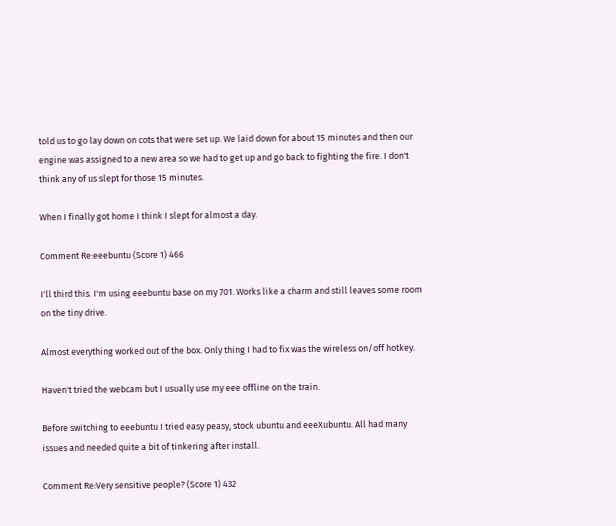told us to go lay down on cots that were set up. We laid down for about 15 minutes and then our engine was assigned to a new area so we had to get up and go back to fighting the fire. I don't think any of us slept for those 15 minutes.

When I finally got home I think I slept for almost a day.

Comment Re:eeebuntu (Score 1) 466

I'll third this. I'm using eeebuntu base on my 701. Works like a charm and still leaves some room on the tiny drive.

Almost everything worked out of the box. Only thing I had to fix was the wireless on/off hotkey.

Haven't tried the webcam but I usually use my eee offline on the train.

Before switching to eeebuntu I tried easy peasy, stock ubuntu and eeeXubuntu. All had many issues and needed quite a bit of tinkering after install.

Comment Re:Very sensitive people? (Score 1) 432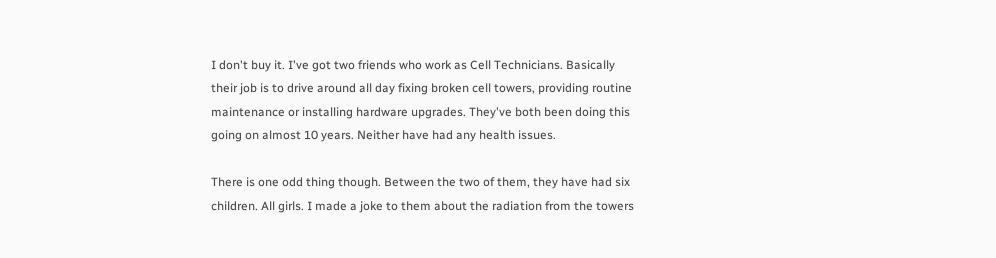I don't buy it. I've got two friends who work as Cell Technicians. Basically their job is to drive around all day fixing broken cell towers, providing routine maintenance or installing hardware upgrades. They've both been doing this going on almost 10 years. Neither have had any health issues.

There is one odd thing though. Between the two of them, they have had six children. All girls. I made a joke to them about the radiation from the towers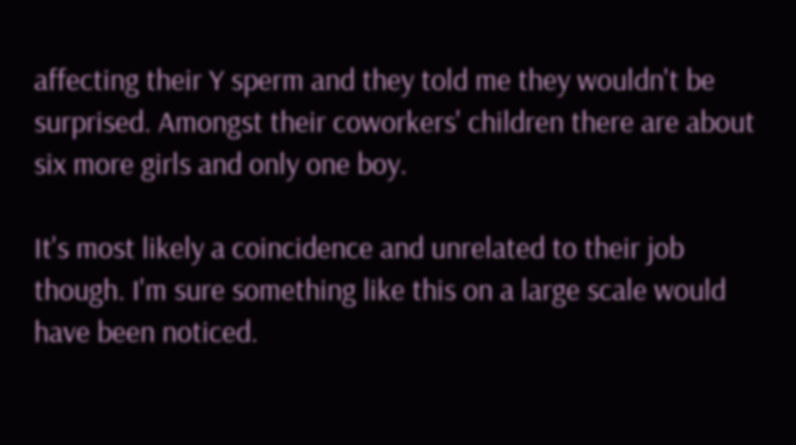affecting their Y sperm and they told me they wouldn't be surprised. Amongst their coworkers' children there are about six more girls and only one boy.

It's most likely a coincidence and unrelated to their job though. I'm sure something like this on a large scale would have been noticed.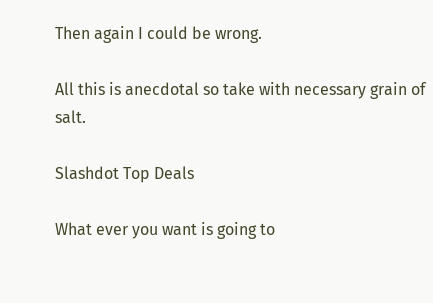Then again I could be wrong.

All this is anecdotal so take with necessary grain of salt.

Slashdot Top Deals

What ever you want is going to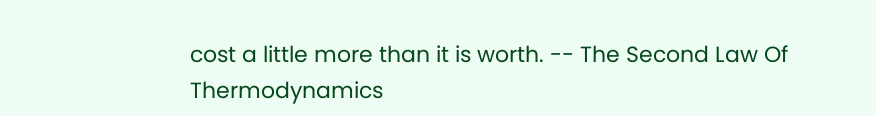cost a little more than it is worth. -- The Second Law Of Thermodynamics